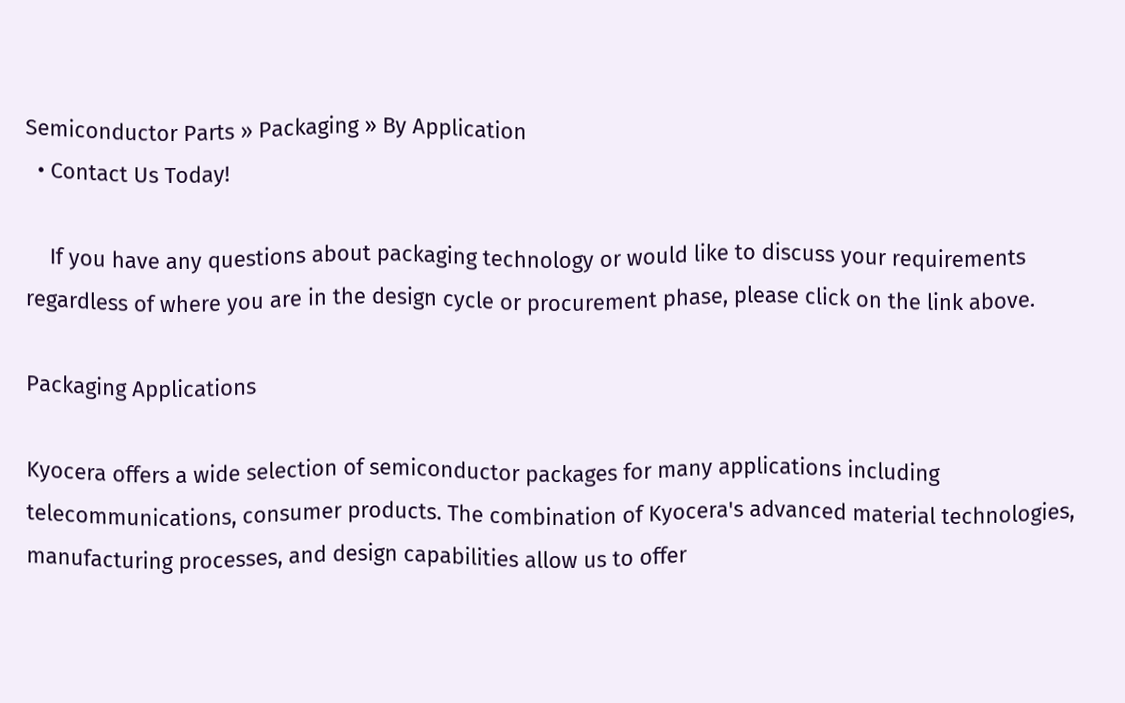Semiconductor Parts » Packaging » By Application
  • Contact Us Today!

    If you have any questions about packaging technology or would like to discuss your requirements regardless of where you are in the design cycle or procurement phase, please click on the link above.

Packaging Applications

Kyocera offers a wide selection of semiconductor packages for many applications including telecommunications, consumer products. The combination of Kyocera's advanced material technologies, manufacturing processes, and design capabilities allow us to offer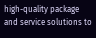high-quality package and service solutions to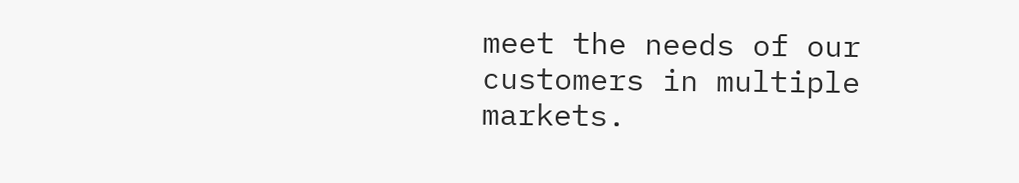meet the needs of our customers in multiple markets.